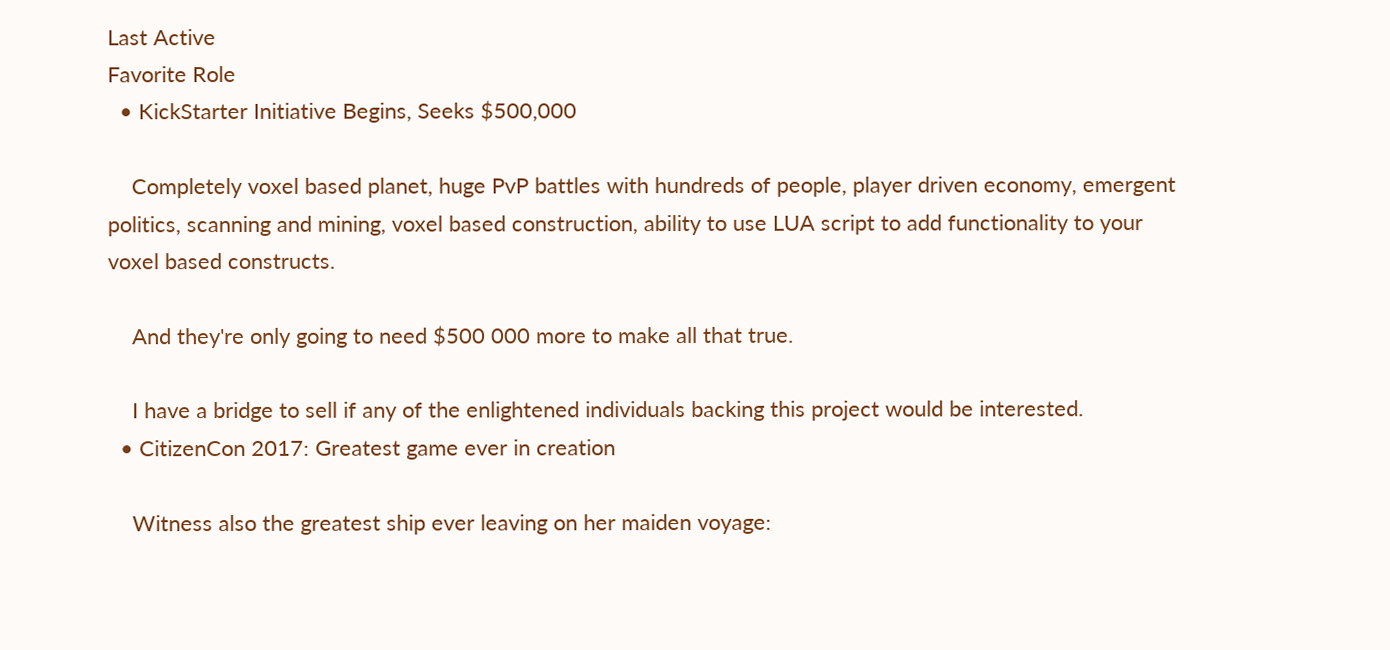Last Active
Favorite Role
  • KickStarter Initiative Begins, Seeks $500,000

    Completely voxel based planet, huge PvP battles with hundreds of people, player driven economy, emergent politics, scanning and mining, voxel based construction, ability to use LUA script to add functionality to your voxel based constructs.

    And they're only going to need $500 000 more to make all that true.

    I have a bridge to sell if any of the enlightened individuals backing this project would be interested.
  • CitizenCon 2017: Greatest game ever in creation

    Witness also the greatest ship ever leaving on her maiden voyage: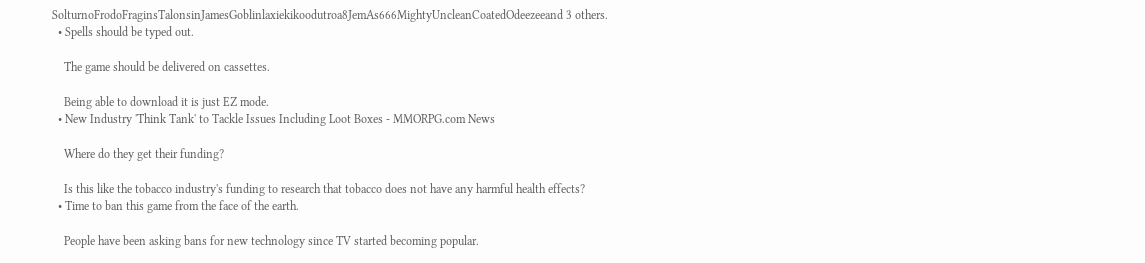SolturnoFrodoFraginsTalonsinJamesGoblinlaxiekikoodutroa8JemAs666MightyUncleanCoatedOdeezeeand 3 others.
  • Spells should be typed out.

    The game should be delivered on cassettes.

    Being able to download it is just EZ mode.
  • New Industry 'Think Tank' to Tackle Issues Including Loot Boxes - MMORPG.com News

    Where do they get their funding?

    Is this like the tobacco industry's funding to research that tobacco does not have any harmful health effects?
  • Time to ban this game from the face of the earth.

    People have been asking bans for new technology since TV started becoming popular.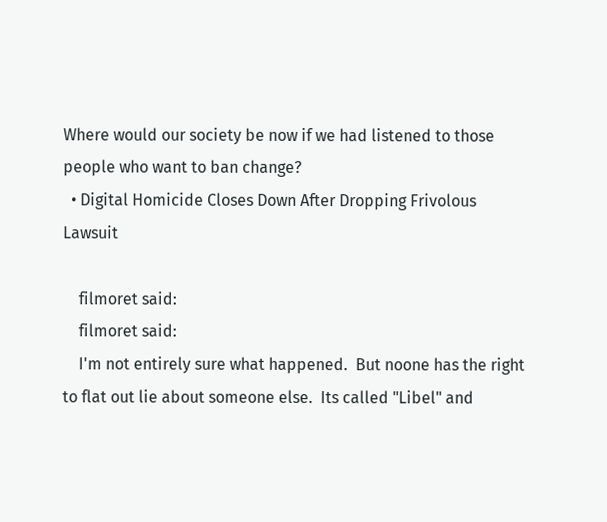Where would our society be now if we had listened to those people who want to ban change?
  • Digital Homicide Closes Down After Dropping Frivolous Lawsuit

    filmoret said:
    filmoret said:
    I'm not entirely sure what happened.  But noone has the right to flat out lie about someone else.  Its called "Libel" and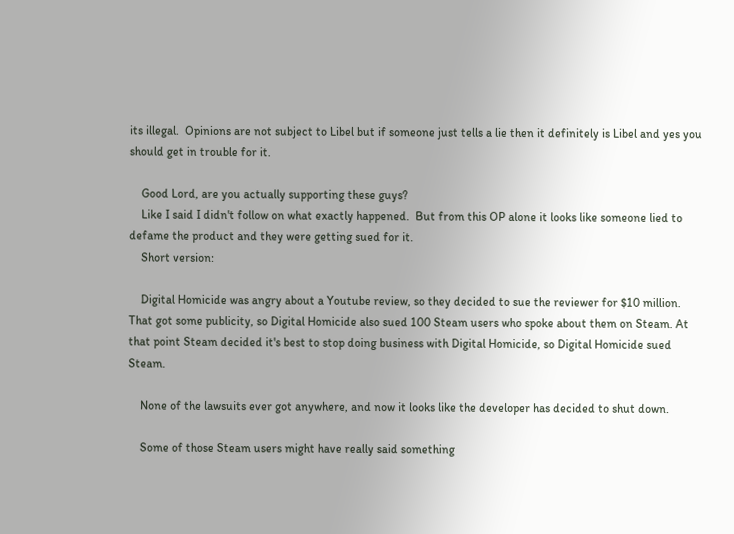its illegal.  Opinions are not subject to Libel but if someone just tells a lie then it definitely is Libel and yes you should get in trouble for it.

    Good Lord, are you actually supporting these guys?
    Like I said I didn't follow on what exactly happened.  But from this OP alone it looks like someone lied to defame the product and they were getting sued for it.
    Short version:

    Digital Homicide was angry about a Youtube review, so they decided to sue the reviewer for $10 million. That got some publicity, so Digital Homicide also sued 100 Steam users who spoke about them on Steam. At that point Steam decided it's best to stop doing business with Digital Homicide, so Digital Homicide sued Steam.

    None of the lawsuits ever got anywhere, and now it looks like the developer has decided to shut down.

    Some of those Steam users might have really said something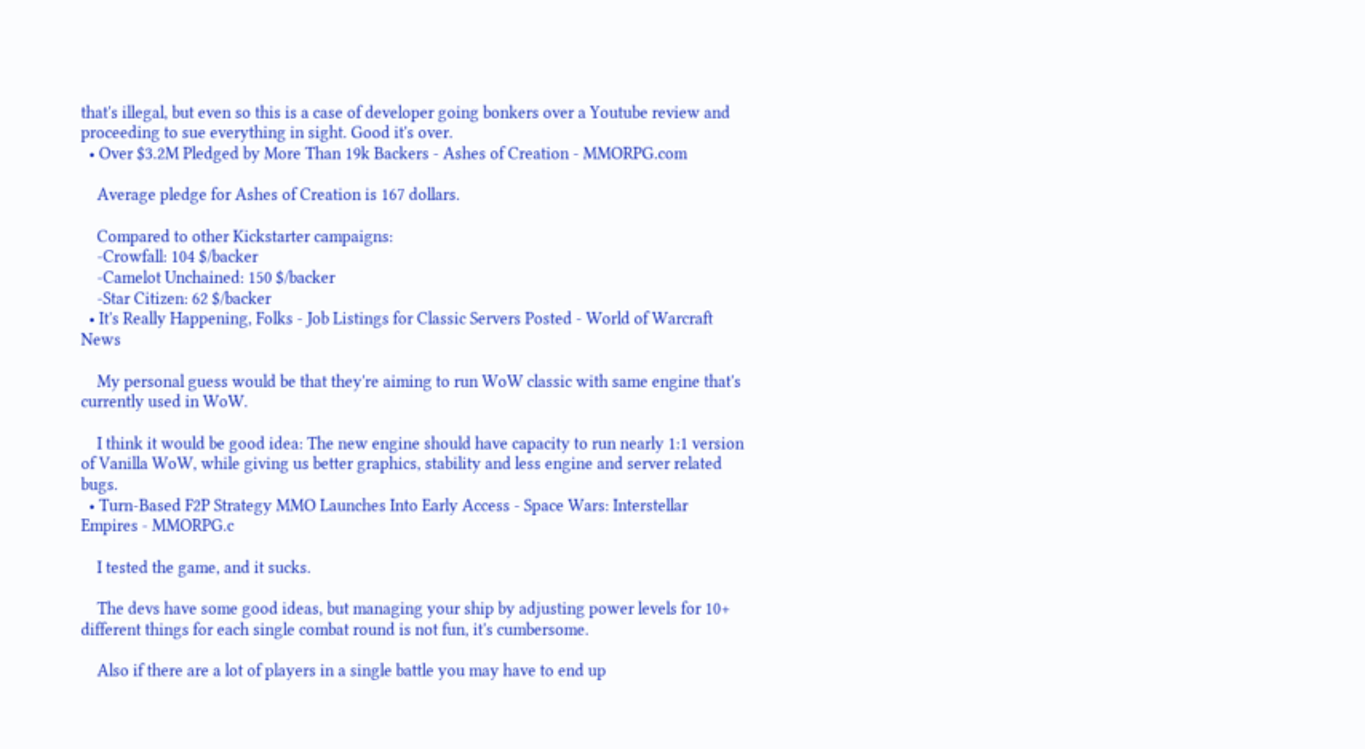that's illegal, but even so this is a case of developer going bonkers over a Youtube review and proceeding to sue everything in sight. Good it's over.
  • Over $3.2M Pledged by More Than 19k Backers - Ashes of Creation - MMORPG.com

    Average pledge for Ashes of Creation is 167 dollars.

    Compared to other Kickstarter campaigns:
    -Crowfall: 104 $/backer
    -Camelot Unchained: 150 $/backer
    -Star Citizen: 62 $/backer
  • It's Really Happening, Folks - Job Listings for Classic Servers Posted - World of Warcraft News

    My personal guess would be that they're aiming to run WoW classic with same engine that's currently used in WoW.

    I think it would be good idea: The new engine should have capacity to run nearly 1:1 version of Vanilla WoW, while giving us better graphics, stability and less engine and server related bugs.
  • Turn-Based F2P Strategy MMO Launches Into Early Access - Space Wars: Interstellar Empires - MMORPG.c

    I tested the game, and it sucks.

    The devs have some good ideas, but managing your ship by adjusting power levels for 10+ different things for each single combat round is not fun, it's cumbersome.

    Also if there are a lot of players in a single battle you may have to end up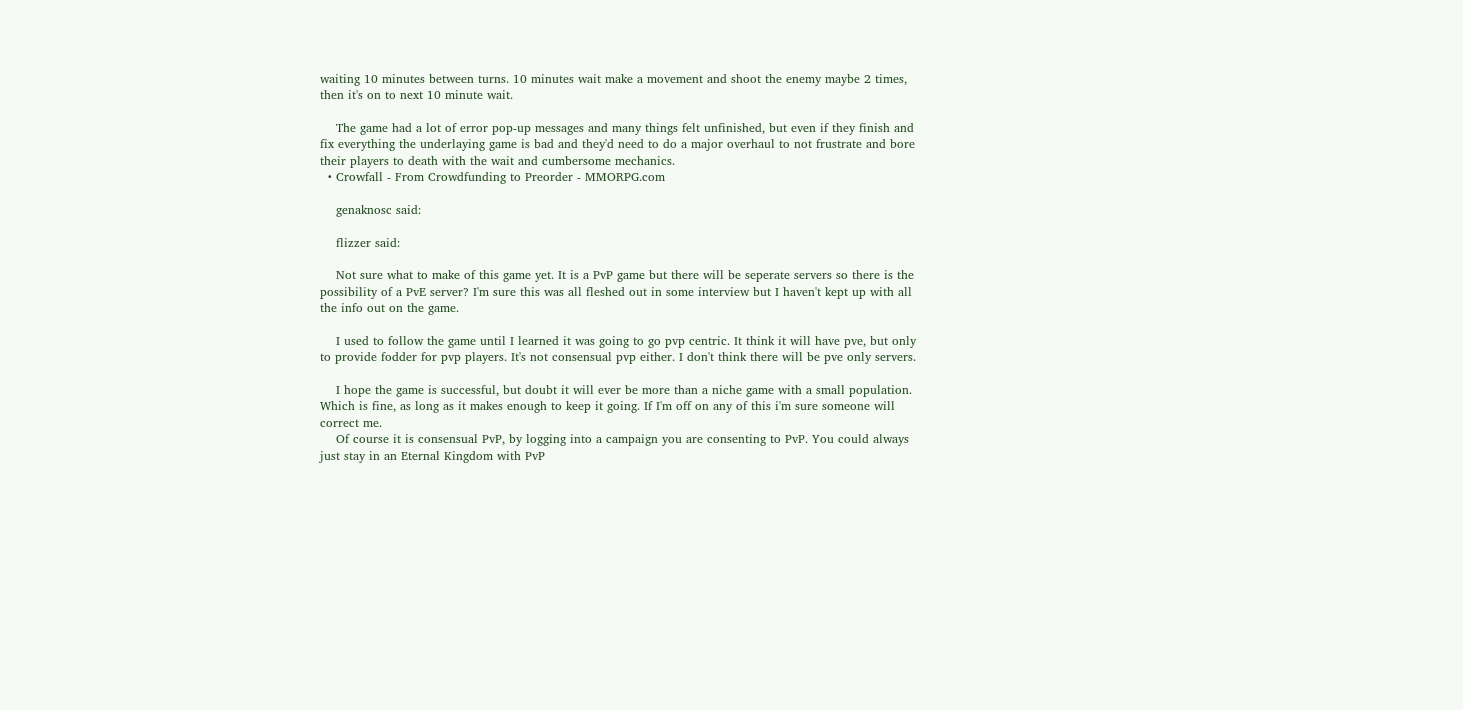waiting 10 minutes between turns. 10 minutes wait make a movement and shoot the enemy maybe 2 times, then it's on to next 10 minute wait.

    The game had a lot of error pop-up messages and many things felt unfinished, but even if they finish and fix everything the underlaying game is bad and they'd need to do a major overhaul to not frustrate and bore their players to death with the wait and cumbersome mechanics.
  • Crowfall - From Crowdfunding to Preorder - MMORPG.com

    genaknosc said:

    flizzer said:

    Not sure what to make of this game yet. It is a PvP game but there will be seperate servers so there is the possibility of a PvE server? I'm sure this was all fleshed out in some interview but I haven't kept up with all the info out on the game.

    I used to follow the game until I learned it was going to go pvp centric. It think it will have pve, but only to provide fodder for pvp players. It's not consensual pvp either. I don't think there will be pve only servers.

    I hope the game is successful, but doubt it will ever be more than a niche game with a small population. Which is fine, as long as it makes enough to keep it going. If I'm off on any of this i'm sure someone will correct me.
    Of course it is consensual PvP, by logging into a campaign you are consenting to PvP. You could always just stay in an Eternal Kingdom with PvP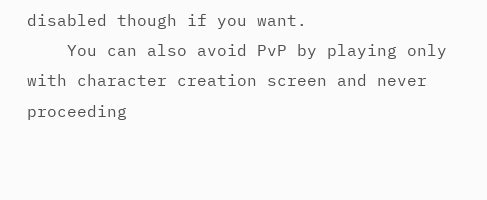disabled though if you want.
    You can also avoid PvP by playing only with character creation screen and never proceeding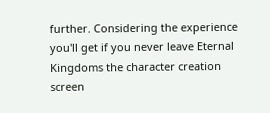further. Considering the experience you'll get if you never leave Eternal Kingdoms the character creation screen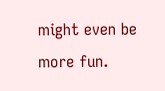might even be more fun.